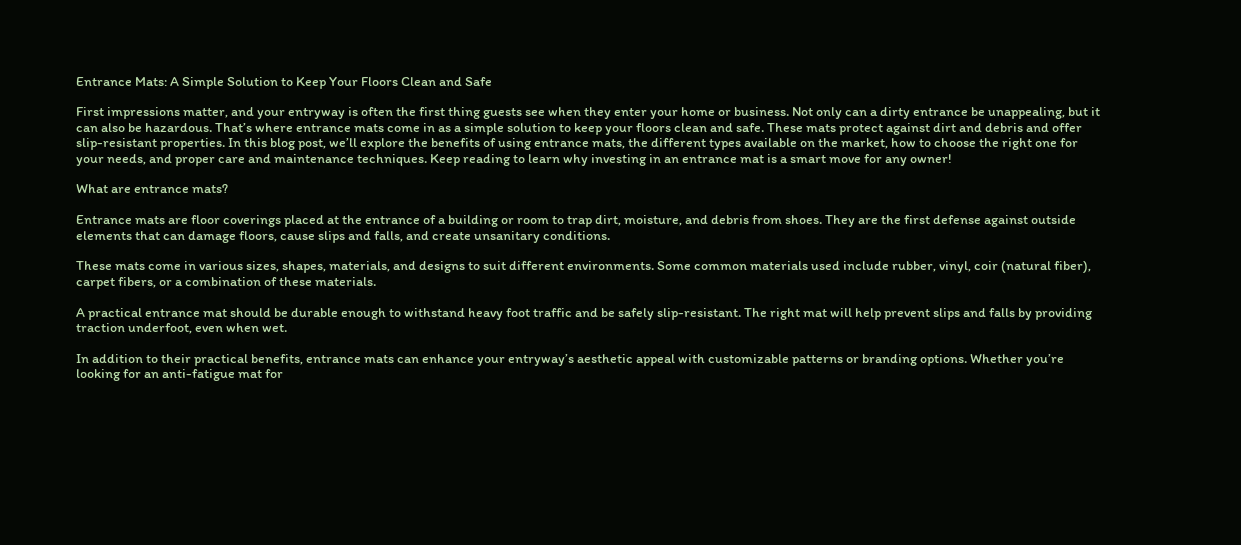Entrance Mats: A Simple Solution to Keep Your Floors Clean and Safe

First impressions matter, and your entryway is often the first thing guests see when they enter your home or business. Not only can a dirty entrance be unappealing, but it can also be hazardous. That’s where entrance mats come in as a simple solution to keep your floors clean and safe. These mats protect against dirt and debris and offer slip-resistant properties. In this blog post, we’ll explore the benefits of using entrance mats, the different types available on the market, how to choose the right one for your needs, and proper care and maintenance techniques. Keep reading to learn why investing in an entrance mat is a smart move for any owner!

What are entrance mats?

Entrance mats are floor coverings placed at the entrance of a building or room to trap dirt, moisture, and debris from shoes. They are the first defense against outside elements that can damage floors, cause slips and falls, and create unsanitary conditions.

These mats come in various sizes, shapes, materials, and designs to suit different environments. Some common materials used include rubber, vinyl, coir (natural fiber), carpet fibers, or a combination of these materials.

A practical entrance mat should be durable enough to withstand heavy foot traffic and be safely slip-resistant. The right mat will help prevent slips and falls by providing traction underfoot, even when wet.

In addition to their practical benefits, entrance mats can enhance your entryway’s aesthetic appeal with customizable patterns or branding options. Whether you’re looking for an anti-fatigue mat for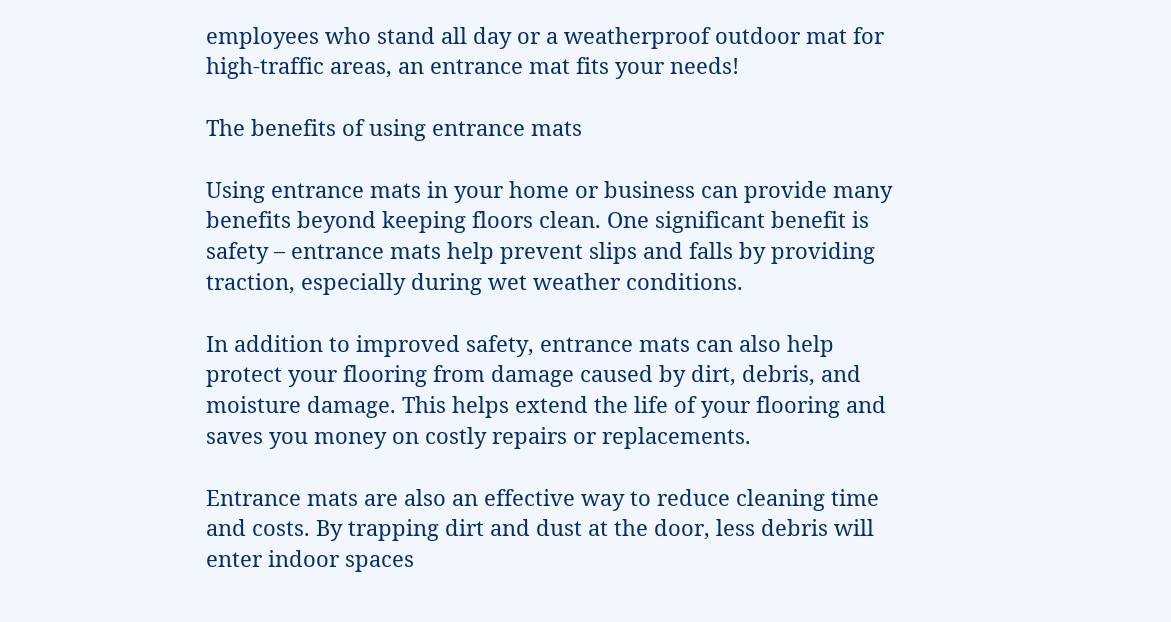employees who stand all day or a weatherproof outdoor mat for high-traffic areas, an entrance mat fits your needs!

The benefits of using entrance mats

Using entrance mats in your home or business can provide many benefits beyond keeping floors clean. One significant benefit is safety – entrance mats help prevent slips and falls by providing traction, especially during wet weather conditions.

In addition to improved safety, entrance mats can also help protect your flooring from damage caused by dirt, debris, and moisture damage. This helps extend the life of your flooring and saves you money on costly repairs or replacements.

Entrance mats are also an effective way to reduce cleaning time and costs. By trapping dirt and dust at the door, less debris will enter indoor spaces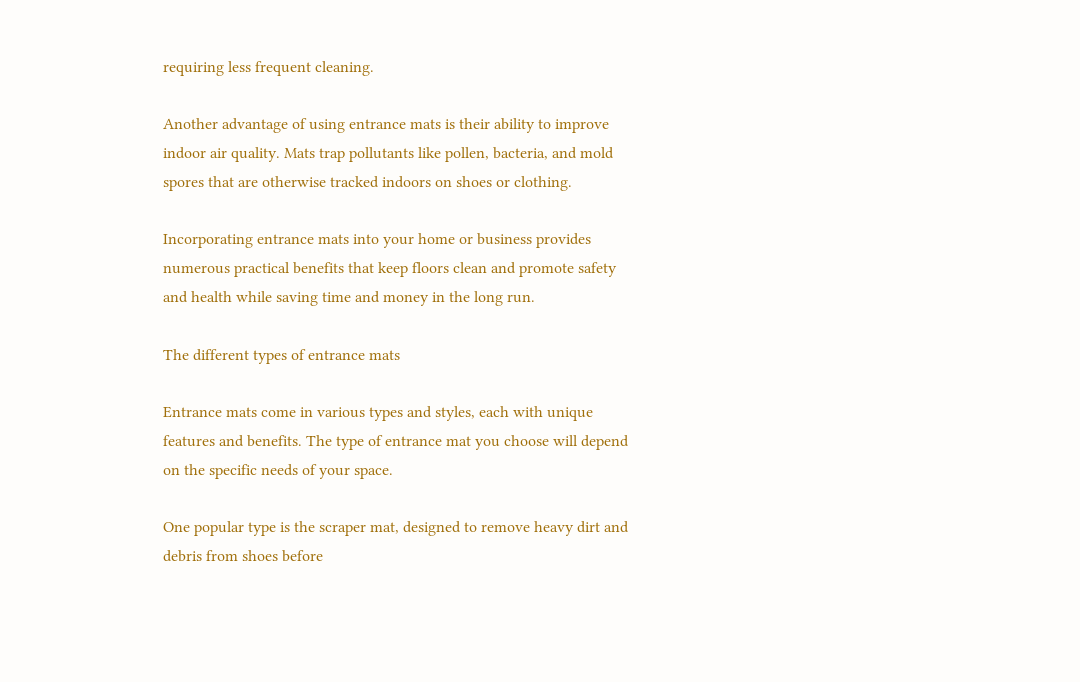requiring less frequent cleaning.

Another advantage of using entrance mats is their ability to improve indoor air quality. Mats trap pollutants like pollen, bacteria, and mold spores that are otherwise tracked indoors on shoes or clothing.

Incorporating entrance mats into your home or business provides numerous practical benefits that keep floors clean and promote safety and health while saving time and money in the long run.

The different types of entrance mats

Entrance mats come in various types and styles, each with unique features and benefits. The type of entrance mat you choose will depend on the specific needs of your space.

One popular type is the scraper mat, designed to remove heavy dirt and debris from shoes before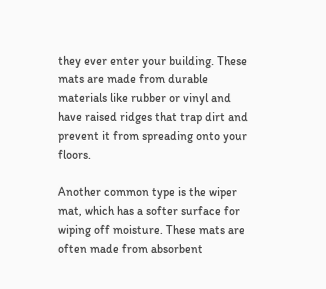they ever enter your building. These mats are made from durable materials like rubber or vinyl and have raised ridges that trap dirt and prevent it from spreading onto your floors.

Another common type is the wiper mat, which has a softer surface for wiping off moisture. These mats are often made from absorbent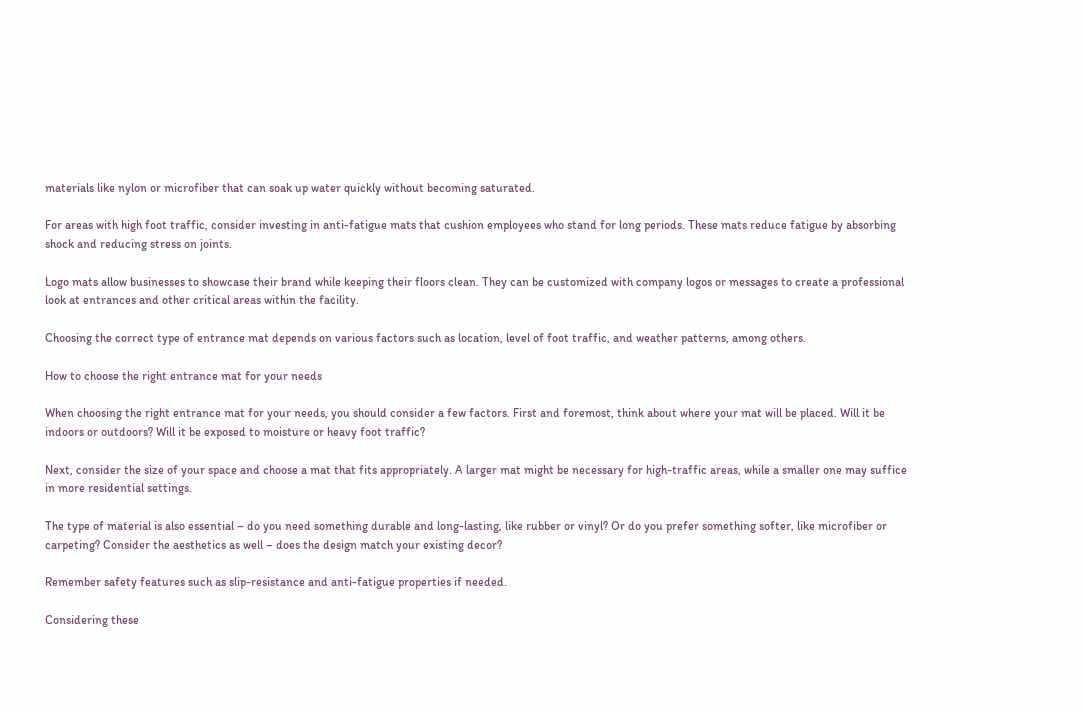materials like nylon or microfiber that can soak up water quickly without becoming saturated.

For areas with high foot traffic, consider investing in anti-fatigue mats that cushion employees who stand for long periods. These mats reduce fatigue by absorbing shock and reducing stress on joints.

Logo mats allow businesses to showcase their brand while keeping their floors clean. They can be customized with company logos or messages to create a professional look at entrances and other critical areas within the facility.

Choosing the correct type of entrance mat depends on various factors such as location, level of foot traffic, and weather patterns, among others.

How to choose the right entrance mat for your needs

When choosing the right entrance mat for your needs, you should consider a few factors. First and foremost, think about where your mat will be placed. Will it be indoors or outdoors? Will it be exposed to moisture or heavy foot traffic?

Next, consider the size of your space and choose a mat that fits appropriately. A larger mat might be necessary for high-traffic areas, while a smaller one may suffice in more residential settings.

The type of material is also essential – do you need something durable and long-lasting, like rubber or vinyl? Or do you prefer something softer, like microfiber or carpeting? Consider the aesthetics as well – does the design match your existing decor?

Remember safety features such as slip-resistance and anti-fatigue properties if needed.

Considering these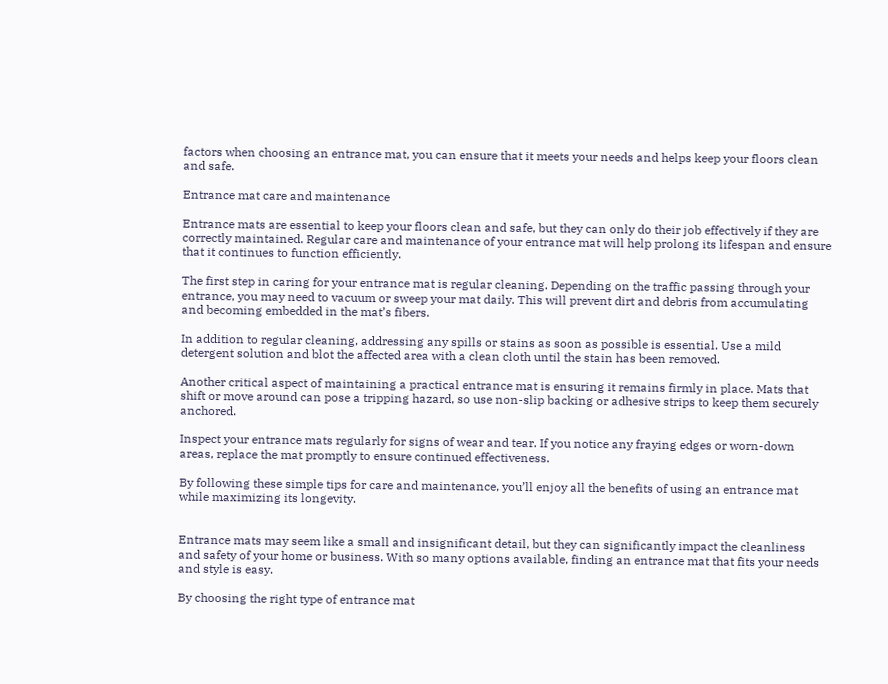factors when choosing an entrance mat, you can ensure that it meets your needs and helps keep your floors clean and safe.

Entrance mat care and maintenance

Entrance mats are essential to keep your floors clean and safe, but they can only do their job effectively if they are correctly maintained. Regular care and maintenance of your entrance mat will help prolong its lifespan and ensure that it continues to function efficiently.

The first step in caring for your entrance mat is regular cleaning. Depending on the traffic passing through your entrance, you may need to vacuum or sweep your mat daily. This will prevent dirt and debris from accumulating and becoming embedded in the mat’s fibers.

In addition to regular cleaning, addressing any spills or stains as soon as possible is essential. Use a mild detergent solution and blot the affected area with a clean cloth until the stain has been removed.

Another critical aspect of maintaining a practical entrance mat is ensuring it remains firmly in place. Mats that shift or move around can pose a tripping hazard, so use non-slip backing or adhesive strips to keep them securely anchored.

Inspect your entrance mats regularly for signs of wear and tear. If you notice any fraying edges or worn-down areas, replace the mat promptly to ensure continued effectiveness.

By following these simple tips for care and maintenance, you’ll enjoy all the benefits of using an entrance mat while maximizing its longevity.


Entrance mats may seem like a small and insignificant detail, but they can significantly impact the cleanliness and safety of your home or business. With so many options available, finding an entrance mat that fits your needs and style is easy.

By choosing the right type of entrance mat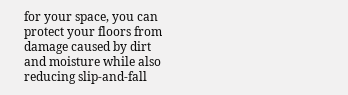for your space, you can protect your floors from damage caused by dirt and moisture while also reducing slip-and-fall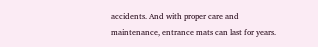accidents. And with proper care and maintenance, entrance mats can last for years.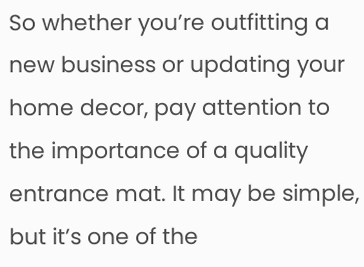So whether you’re outfitting a new business or updating your home decor, pay attention to the importance of a quality entrance mat. It may be simple, but it’s one of the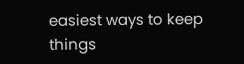easiest ways to keep things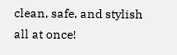clean, safe, and stylish all at once!